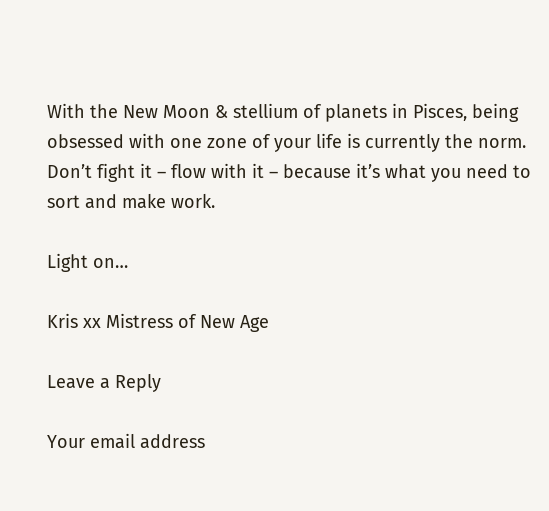With the New Moon & stellium of planets in Pisces, being obsessed with one zone of your life is currently the norm. Don’t fight it – flow with it – because it’s what you need to sort and make work.

Light on…

Kris xx Mistress of New Age

Leave a Reply

Your email address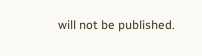will not be published.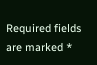Required fields are marked *